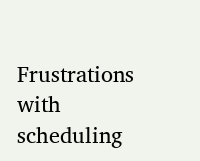Frustrations with scheduling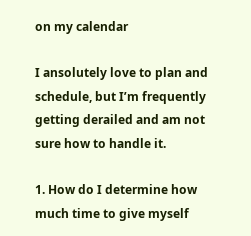on my calendar

I ansolutely love to plan and schedule, but I’m frequently getting derailed and am not sure how to handle it.

1. How do I determine how much time to give myself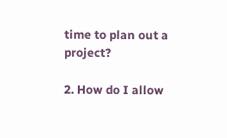time to plan out a project?

2. How do I allow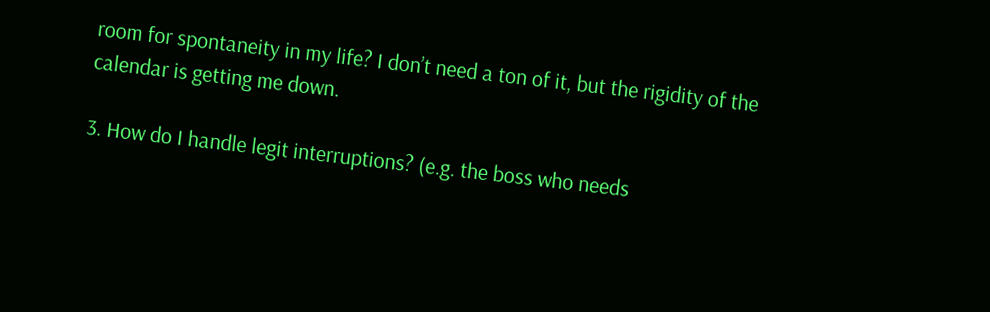room for spontaneity in my life? I don’t need a ton of it, but the rigidity of the calendar is getting me down.

3. How do I handle legit interruptions? (e.g. the boss who needs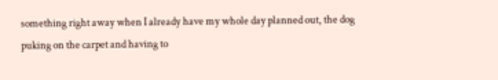something right away when I already have my whole day planned out, the dog puking on the carpet and having to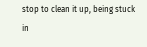stop to clean it up, being stuck in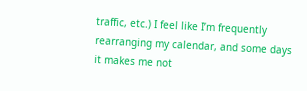traffic, etc.) I feel like I’m frequently rearranging my calendar, and some days it makes me not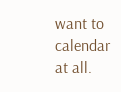want to calendar at all.